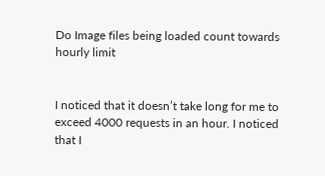Do Image files being loaded count towards hourly limit


I noticed that it doesn’t take long for me to exceed 4000 requests in an hour. I noticed that I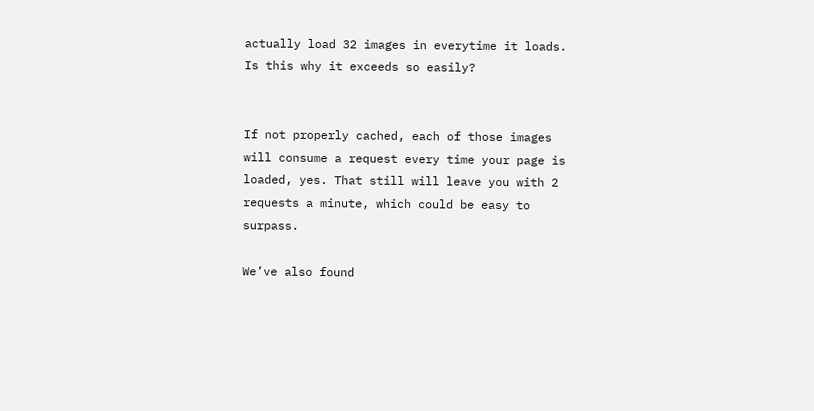actually load 32 images in everytime it loads. Is this why it exceeds so easily?


If not properly cached, each of those images will consume a request every time your page is loaded, yes. That still will leave you with 2 requests a minute, which could be easy to surpass.

We’ve also found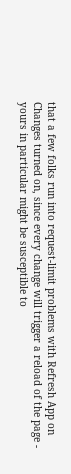that a few folks run into request-limit problems with Refresh App on Changes turned on, since every change will trigger a reload of the page - yours in particular might be susceptible to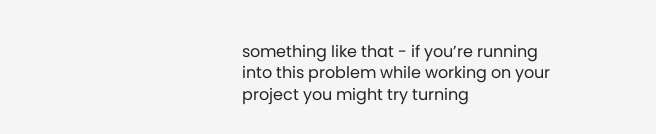something like that - if you’re running into this problem while working on your project you might try turning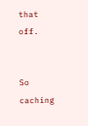that off.


So caching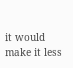it would make it less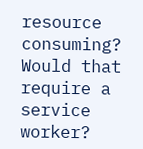resource consuming? Would that require a service worker?